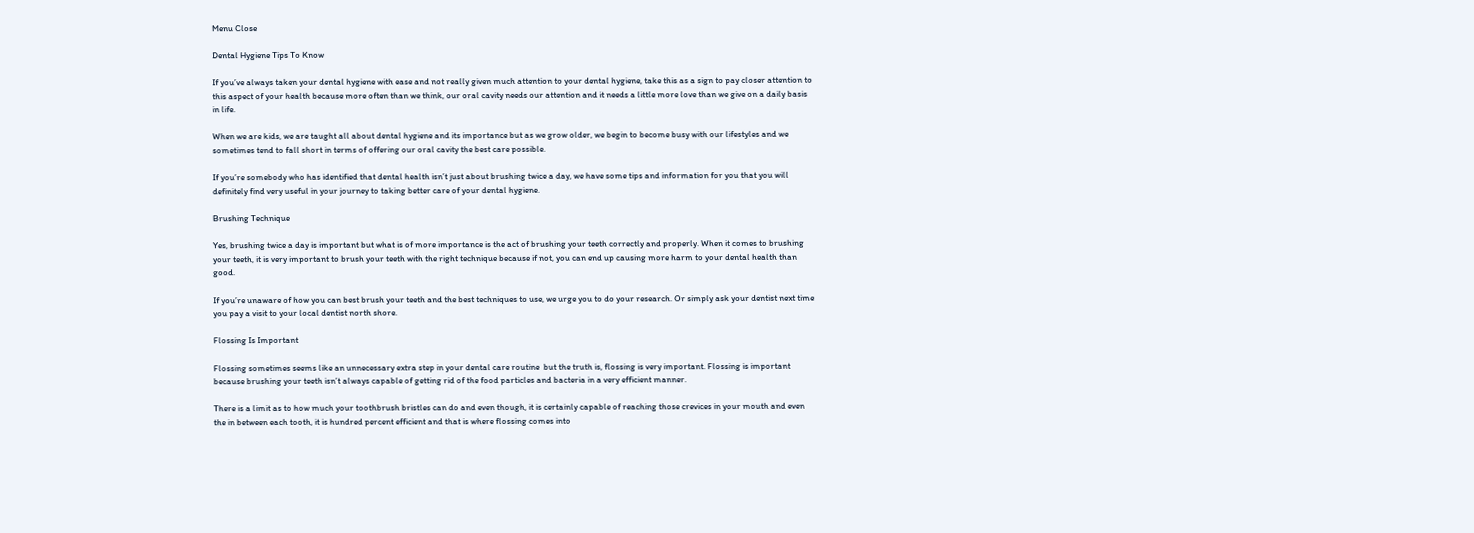Menu Close

Dental Hygiene Tips To Know

If you’ve always taken your dental hygiene with ease and not really given much attention to your dental hygiene, take this as a sign to pay closer attention to this aspect of your health because more often than we think, our oral cavity needs our attention and it needs a little more love than we give on a daily basis in life.

When we are kids, we are taught all about dental hygiene and its importance but as we grow older, we begin to become busy with our lifestyles and we sometimes tend to fall short in terms of offering our oral cavity the best care possible.

If you’re somebody who has identified that dental health isn’t just about brushing twice a day, we have some tips and information for you that you will definitely find very useful in your journey to taking better care of your dental hygiene.

Brushing Technique

Yes, brushing twice a day is important but what is of more importance is the act of brushing your teeth correctly and properly. When it comes to brushing your teeth, it is very important to brush your teeth with the right technique because if not, you can end up causing more harm to your dental health than good.

If you’re unaware of how you can best brush your teeth and the best techniques to use, we urge you to do your research. Or simply ask your dentist next time you pay a visit to your local dentist north shore.

Flossing Is Important

Flossing sometimes seems like an unnecessary extra step in your dental care routine  but the truth is, flossing is very important. Flossing is important because brushing your teeth isn’t always capable of getting rid of the food particles and bacteria in a very efficient manner.

There is a limit as to how much your toothbrush bristles can do and even though, it is certainly capable of reaching those crevices in your mouth and even the in between each tooth, it is hundred percent efficient and that is where flossing comes into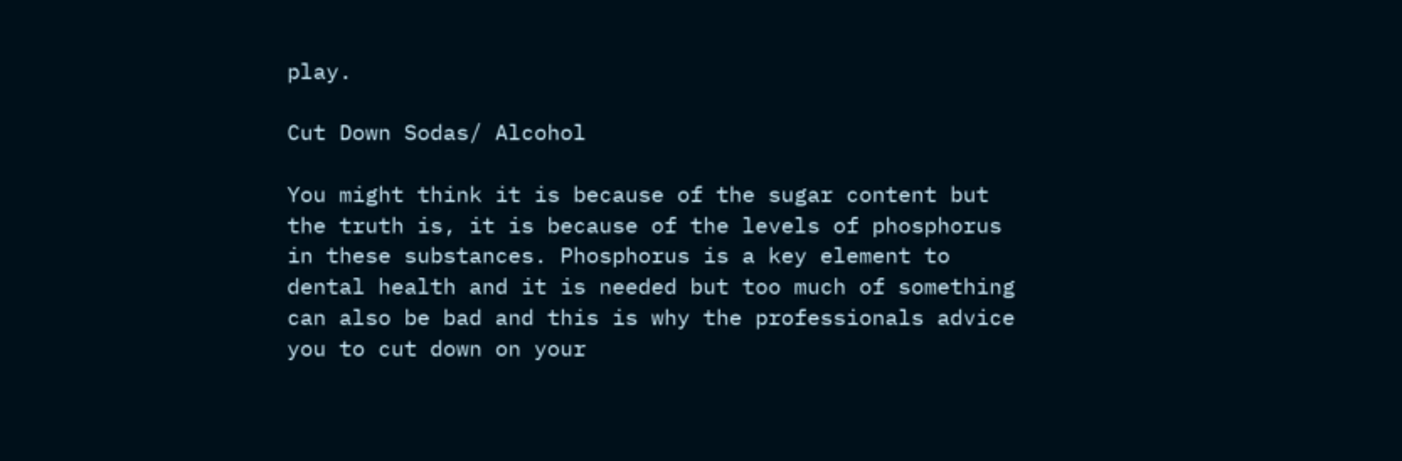play.

Cut Down Sodas/ Alcohol

You might think it is because of the sugar content but the truth is, it is because of the levels of phosphorus in these substances. Phosphorus is a key element to dental health and it is needed but too much of something can also be bad and this is why the professionals advice you to cut down on your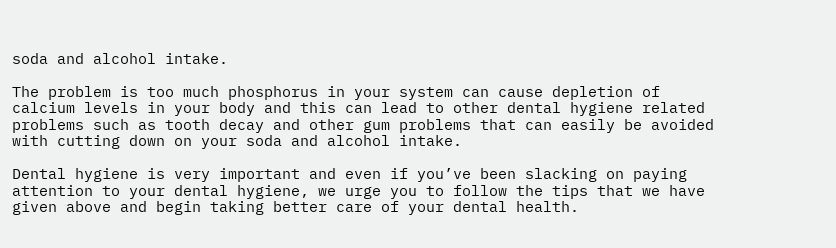soda and alcohol intake.

The problem is too much phosphorus in your system can cause depletion of calcium levels in your body and this can lead to other dental hygiene related problems such as tooth decay and other gum problems that can easily be avoided with cutting down on your soda and alcohol intake.

Dental hygiene is very important and even if you’ve been slacking on paying attention to your dental hygiene, we urge you to follow the tips that we have given above and begin taking better care of your dental health.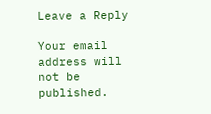Leave a Reply

Your email address will not be published.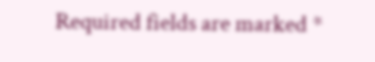Required fields are marked *